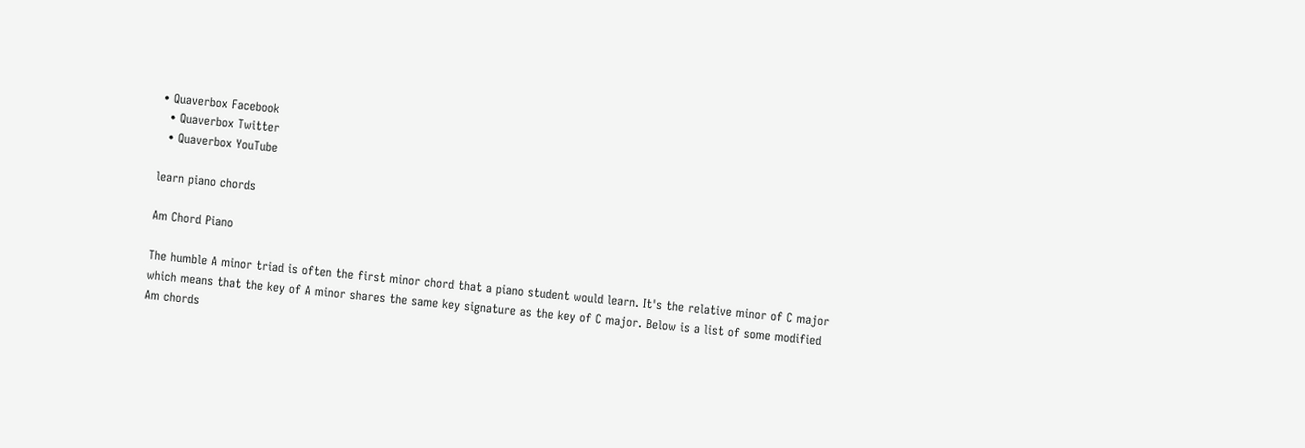• Quaverbox Facebook
  • Quaverbox Twitter
  • Quaverbox YouTube

learn piano chords

Am Chord Piano

The humble A minor triad is often the first minor chord that a piano student would learn. It's the relative minor of C major which means that the key of A minor shares the same key signature as the key of C major. Below is a list of some modified Am chords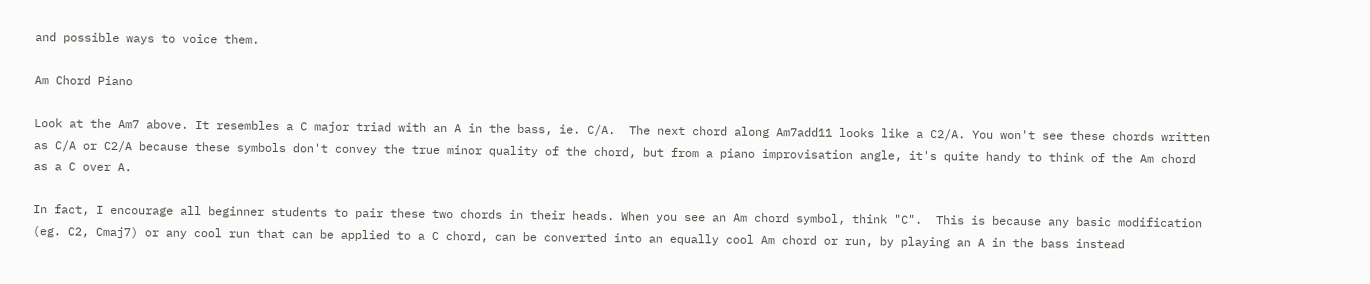and possible ways to voice them.

Am Chord Piano

Look at the Am7 above. It resembles a C major triad with an A in the bass, ie. C/A.  The next chord along Am7add11 looks like a C2/A. You won't see these chords written as C/A or C2/A because these symbols don't convey the true minor quality of the chord, but from a piano improvisation angle, it's quite handy to think of the Am chord as a C over A.

In fact, I encourage all beginner students to pair these two chords in their heads. When you see an Am chord symbol, think "C".  This is because any basic modification (eg. C2, Cmaj7) or any cool run that can be applied to a C chord, can be converted into an equally cool Am chord or run, by playing an A in the bass instead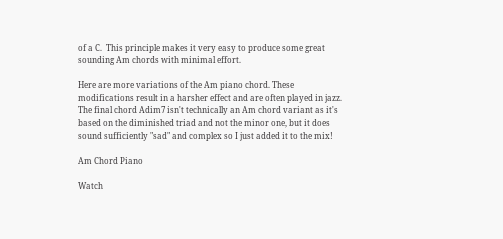of a C.  This principle makes it very easy to produce some great sounding Am chords with minimal effort.

Here are more variations of the Am piano chord. These modifications result in a harsher effect and are often played in jazz. The final chord Adim7 isn't technically an Am chord variant as it's based on the diminished triad and not the minor one, but it does sound sufficiently "sad" and complex so I just added it to the mix!

Am Chord Piano

Watch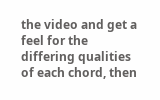the video and get a feel for the differing qualities of each chord, then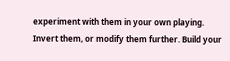experiment with them in your own playing. Invert them, or modify them further. Build your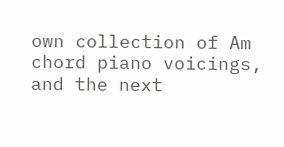own collection of Am chord piano voicings, and the next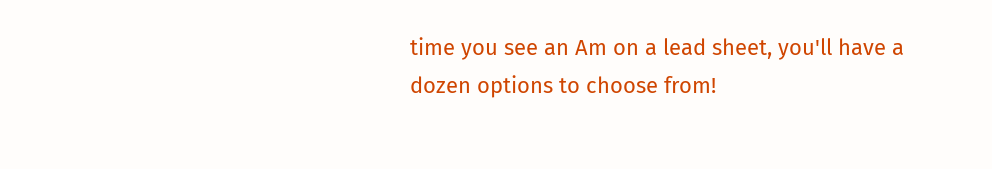time you see an Am on a lead sheet, you'll have a dozen options to choose from!